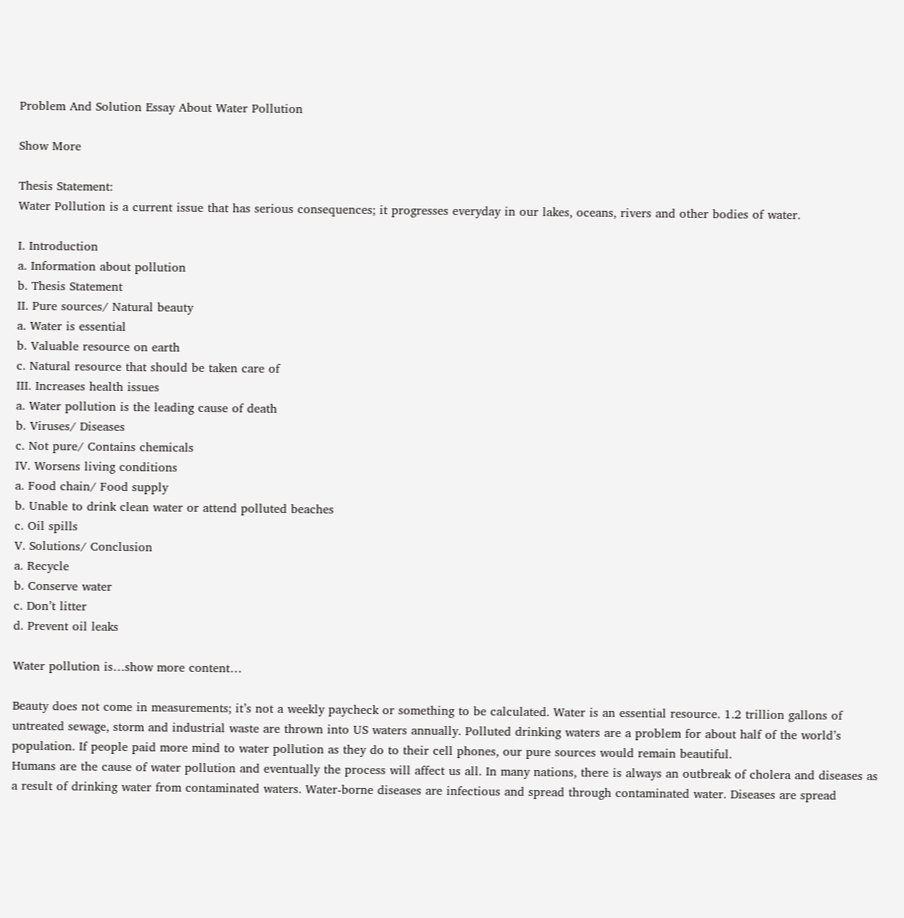Problem And Solution Essay About Water Pollution

Show More

Thesis Statement:
Water Pollution is a current issue that has serious consequences; it progresses everyday in our lakes, oceans, rivers and other bodies of water.

I. Introduction
a. Information about pollution
b. Thesis Statement
II. Pure sources/ Natural beauty
a. Water is essential
b. Valuable resource on earth
c. Natural resource that should be taken care of
III. Increases health issues
a. Water pollution is the leading cause of death
b. Viruses/ Diseases
c. Not pure/ Contains chemicals
IV. Worsens living conditions
a. Food chain/ Food supply
b. Unable to drink clean water or attend polluted beaches
c. Oil spills
V. Solutions/ Conclusion
a. Recycle
b. Conserve water
c. Don’t litter
d. Prevent oil leaks

Water pollution is…show more content…

Beauty does not come in measurements; it’s not a weekly paycheck or something to be calculated. Water is an essential resource. 1.2 trillion gallons of untreated sewage, storm and industrial waste are thrown into US waters annually. Polluted drinking waters are a problem for about half of the world’s population. If people paid more mind to water pollution as they do to their cell phones, our pure sources would remain beautiful.
Humans are the cause of water pollution and eventually the process will affect us all. In many nations, there is always an outbreak of cholera and diseases as a result of drinking water from contaminated waters. Water-borne diseases are infectious and spread through contaminated water. Diseases are spread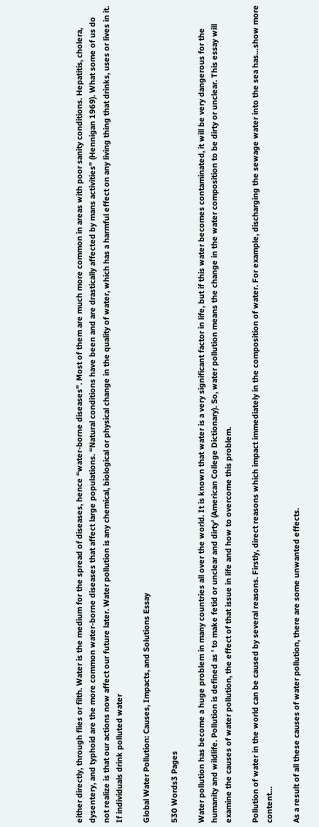either directly, through flies or filth. Water is the medium for the spread of diseases, hence “water-borne diseases”. Most of them are much more common in areas with poor sanity conditions. Hepatitis, cholera, dysentery, and typhoid are the more common water-borne diseases that affect large populations. “Natural conditions have been and are drastically affected by mans activities” (Hennigan 1969). What some of us do not realize is that our actions now affect our future later. Water pollution is any chemical, biological or physical change in the quality of water, which has a harmful effect on any living thing that drinks, uses or lives in it. If individuals drink polluted water

Global Water Pollution: Causes, Impacts, and Solutions Essay

530 Words3 Pages

Water pollution has become a huge problem in many countries all over the world. It is known that water is a very significant factor in life, but if this water becomes contaminated, it will be very dangerous for the humanity and wildlife. Pollution is defined as ' to make fetid or unclear and dirty' (American College Dictionary). So, water pollution means the change in the water composition to be dirty or unclear. This essay will examine the causes of water pollution, the effect of that issue in life and how to overcome this problem.

Pollution of water in the world can be caused by several reasons. Firstly, direct reasons which impact immediately in the composition of water. For example, discharging the sewage water into the sea has…show more content…

As a result of all these causes of water pollution, there are some unwanted effects.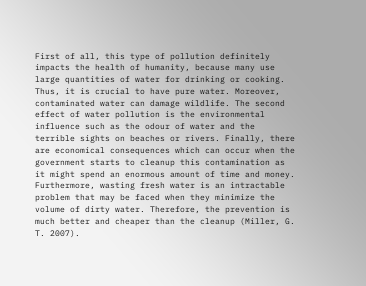First of all, this type of pollution definitely impacts the health of humanity, because many use large quantities of water for drinking or cooking. Thus, it is crucial to have pure water. Moreover, contaminated water can damage wildlife. The second effect of water pollution is the environmental influence such as the odour of water and the terrible sights on beaches or rivers. Finally, there are economical consequences which can occur when the government starts to cleanup this contamination as it might spend an enormous amount of time and money. Furthermore, wasting fresh water is an intractable problem that may be faced when they minimize the volume of dirty water. Therefore, the prevention is much better and cheaper than the cleanup (Miller, G. T. 2007).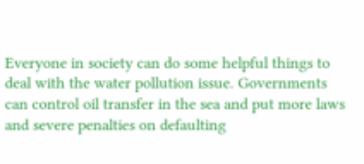Everyone in society can do some helpful things to deal with the water pollution issue. Governments can control oil transfer in the sea and put more laws and severe penalties on defaulting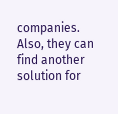companies. Also, they can find another solution for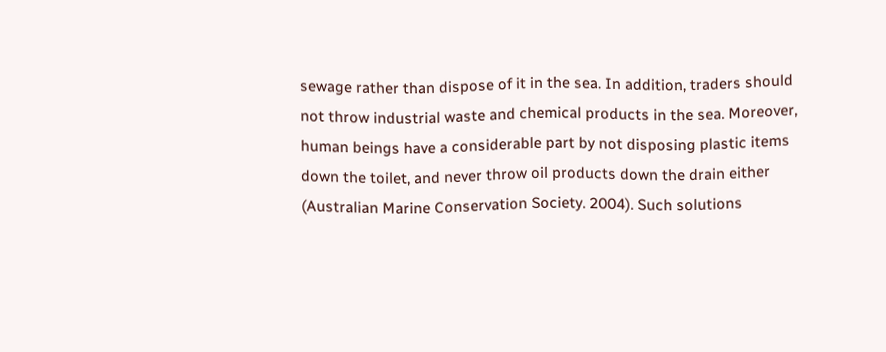sewage rather than dispose of it in the sea. In addition, traders should not throw industrial waste and chemical products in the sea. Moreover, human beings have a considerable part by not disposing plastic items down the toilet, and never throw oil products down the drain either (Australian Marine Conservation Society. 2004). Such solutions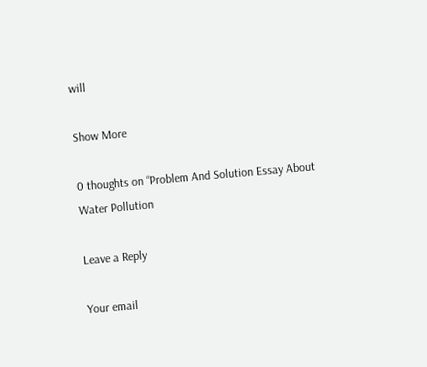will

Show More

0 thoughts on “Problem And Solution Essay About Water Pollution

Leave a Reply

Your email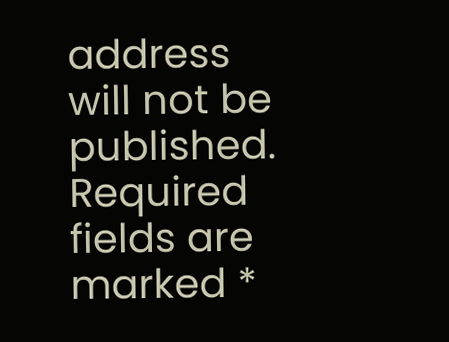address will not be published. Required fields are marked *